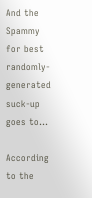And the Spammy for best randomly-generated suck-up goes to...

According to the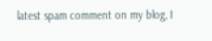latest spam comment on my blog, I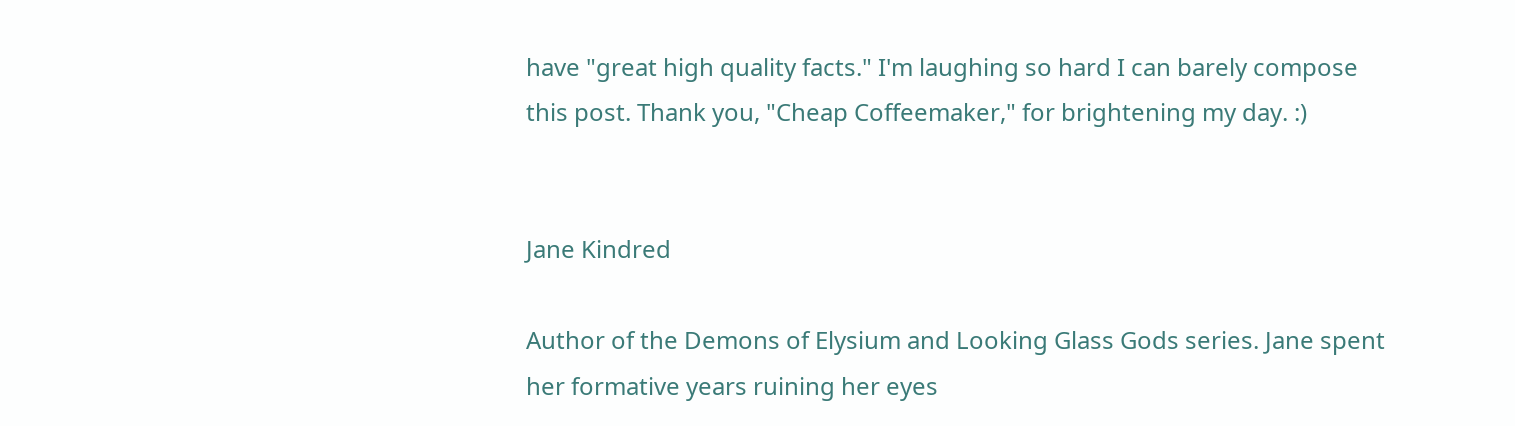have "great high quality facts." I'm laughing so hard I can barely compose this post. Thank you, "Cheap Coffeemaker," for brightening my day. :)


Jane Kindred

Author of the Demons of Elysium and Looking Glass Gods series. Jane spent her formative years ruining her eyes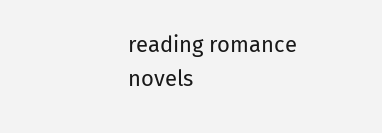reading romance novels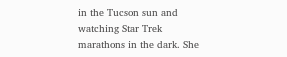in the Tucson sun and watching Star Trek marathons in the dark. She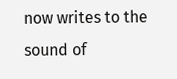now writes to the sound of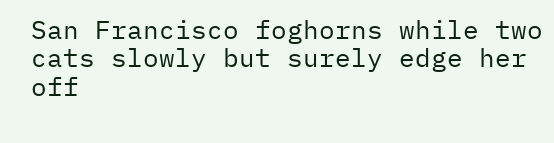San Francisco foghorns while two cats slowly but surely edge her off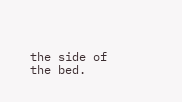the side of the bed.